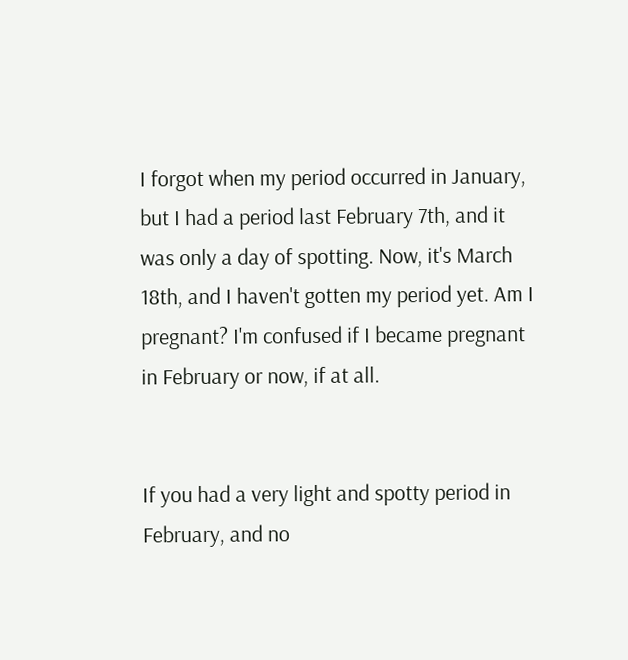I forgot when my period occurred in January, but I had a period last February 7th, and it was only a day of spotting. Now, it's March 18th, and I haven't gotten my period yet. Am I pregnant? I'm confused if I became pregnant in February or now, if at all.


If you had a very light and spotty period in February, and no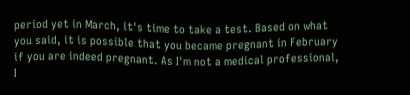period yet in March, it's time to take a test. Based on what you said, it is possible that you became pregnant in February if you are indeed pregnant. As I'm not a medical professional, I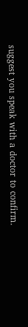suggest you speak with a doctor to confirm.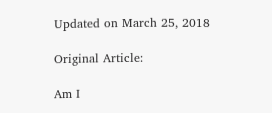Updated on March 25, 2018

Original Article:

Am I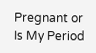Pregnant or Is My Period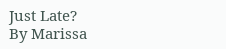Just Late?
By Marissa